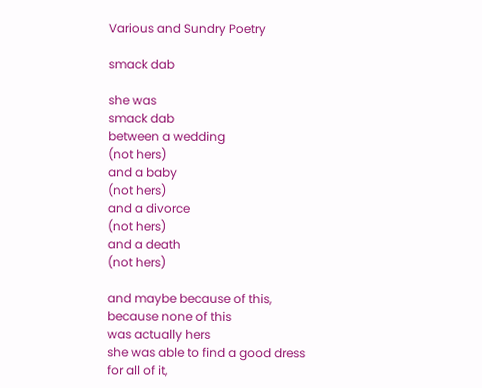Various and Sundry Poetry

smack dab

she was
smack dab
between a wedding
(not hers)
and a baby
(not hers)
and a divorce
(not hers)
and a death
(not hers)

and maybe because of this,
because none of this
was actually hers
she was able to find a good dress
for all of it,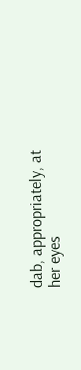dab, appropriately, at her eyes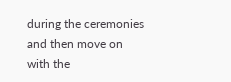during the ceremonies
and then move on
with the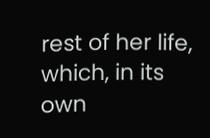rest of her life,
which, in its own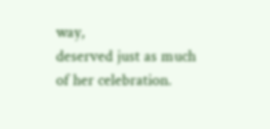way,
deserved just as much
of her celebration.